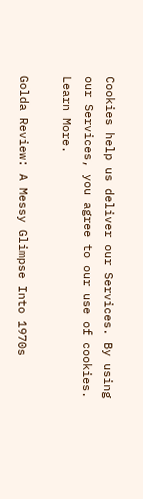Cookies help us deliver our Services. By using our Services, you agree to our use of cookies. Learn More.

Golda Review: A Messy Glimpse Into 1970s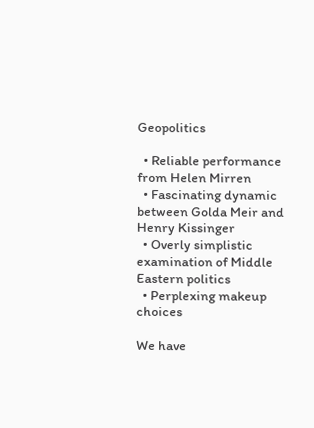Geopolitics

  • Reliable performance from Helen Mirren
  • Fascinating dynamic between Golda Meir and Henry Kissinger
  • Overly simplistic examination of Middle Eastern politics
  • Perplexing makeup choices

We have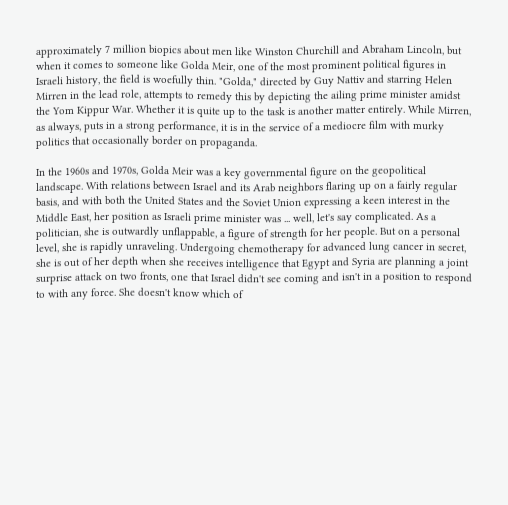approximately 7 million biopics about men like Winston Churchill and Abraham Lincoln, but when it comes to someone like Golda Meir, one of the most prominent political figures in Israeli history, the field is woefully thin. "Golda," directed by Guy Nattiv and starring Helen Mirren in the lead role, attempts to remedy this by depicting the ailing prime minister amidst the Yom Kippur War. Whether it is quite up to the task is another matter entirely. While Mirren, as always, puts in a strong performance, it is in the service of a mediocre film with murky politics that occasionally border on propaganda.

In the 1960s and 1970s, Golda Meir was a key governmental figure on the geopolitical landscape. With relations between Israel and its Arab neighbors flaring up on a fairly regular basis, and with both the United States and the Soviet Union expressing a keen interest in the Middle East, her position as Israeli prime minister was ... well, let's say complicated. As a politician, she is outwardly unflappable, a figure of strength for her people. But on a personal level, she is rapidly unraveling. Undergoing chemotherapy for advanced lung cancer in secret, she is out of her depth when she receives intelligence that Egypt and Syria are planning a joint surprise attack on two fronts, one that Israel didn't see coming and isn't in a position to respond to with any force. She doesn't know which of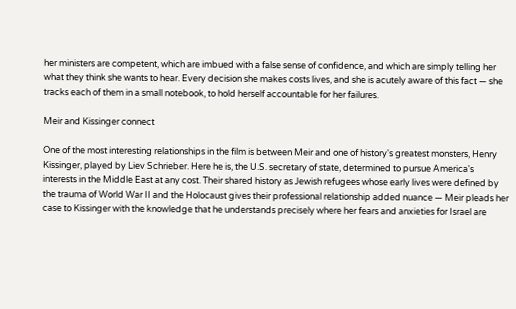her ministers are competent, which are imbued with a false sense of confidence, and which are simply telling her what they think she wants to hear. Every decision she makes costs lives, and she is acutely aware of this fact — she tracks each of them in a small notebook, to hold herself accountable for her failures.

Meir and Kissinger connect

One of the most interesting relationships in the film is between Meir and one of history's greatest monsters, Henry Kissinger, played by Liev Schrieber. Here he is, the U.S. secretary of state, determined to pursue America's interests in the Middle East at any cost. Their shared history as Jewish refugees whose early lives were defined by the trauma of World War II and the Holocaust gives their professional relationship added nuance — Meir pleads her case to Kissinger with the knowledge that he understands precisely where her fears and anxieties for Israel are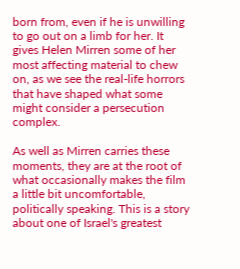born from, even if he is unwilling to go out on a limb for her. It gives Helen Mirren some of her most affecting material to chew on, as we see the real-life horrors that have shaped what some might consider a persecution complex.

As well as Mirren carries these moments, they are at the root of what occasionally makes the film a little bit uncomfortable, politically speaking. This is a story about one of Israel's greatest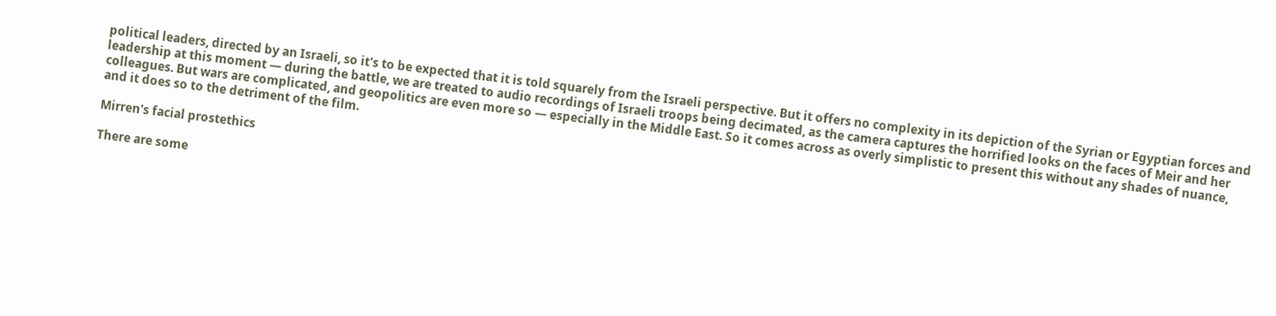political leaders, directed by an Israeli, so it's to be expected that it is told squarely from the Israeli perspective. But it offers no complexity in its depiction of the Syrian or Egyptian forces and leadership at this moment — during the battle, we are treated to audio recordings of Israeli troops being decimated, as the camera captures the horrified looks on the faces of Meir and her colleagues. But wars are complicated, and geopolitics are even more so — especially in the Middle East. So it comes across as overly simplistic to present this without any shades of nuance, and it does so to the detriment of the film.

Mirren's facial prostethics

There are some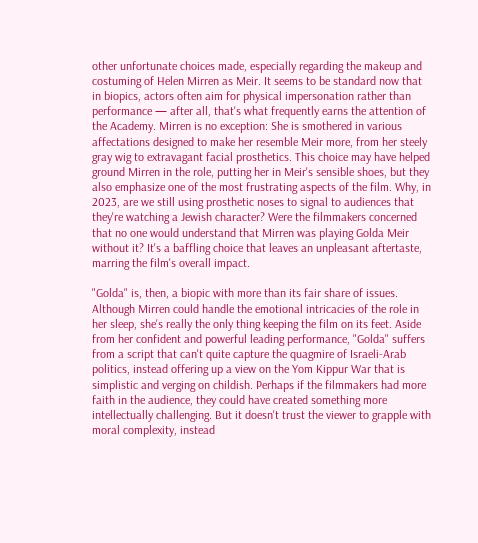other unfortunate choices made, especially regarding the makeup and costuming of Helen Mirren as Meir. It seems to be standard now that in biopics, actors often aim for physical impersonation rather than performance — after all, that's what frequently earns the attention of the Academy. Mirren is no exception: She is smothered in various affectations designed to make her resemble Meir more, from her steely gray wig to extravagant facial prosthetics. This choice may have helped ground Mirren in the role, putting her in Meir's sensible shoes, but they also emphasize one of the most frustrating aspects of the film. Why, in 2023, are we still using prosthetic noses to signal to audiences that they're watching a Jewish character? Were the filmmakers concerned that no one would understand that Mirren was playing Golda Meir without it? It's a baffling choice that leaves an unpleasant aftertaste, marring the film's overall impact.

"Golda" is, then, a biopic with more than its fair share of issues. Although Mirren could handle the emotional intricacies of the role in her sleep, she's really the only thing keeping the film on its feet. Aside from her confident and powerful leading performance, "Golda" suffers from a script that can't quite capture the quagmire of Israeli-Arab politics, instead offering up a view on the Yom Kippur War that is simplistic and verging on childish. Perhaps if the filmmakers had more faith in the audience, they could have created something more intellectually challenging. But it doesn't trust the viewer to grapple with moral complexity, instead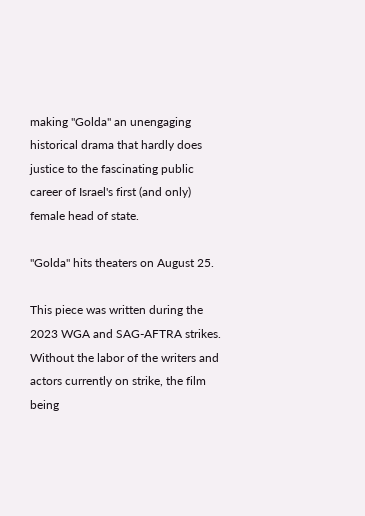making "Golda" an unengaging historical drama that hardly does justice to the fascinating public career of Israel's first (and only) female head of state.

"Golda" hits theaters on August 25.

This piece was written during the 2023 WGA and SAG-AFTRA strikes. Without the labor of the writers and actors currently on strike, the film being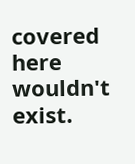covered here wouldn't exist.